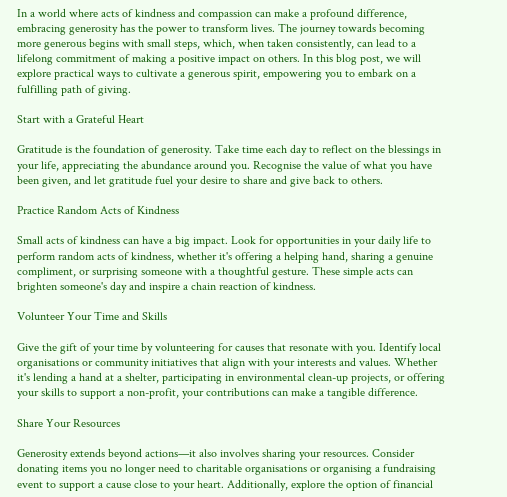In a world where acts of kindness and compassion can make a profound difference, embracing generosity has the power to transform lives. The journey towards becoming more generous begins with small steps, which, when taken consistently, can lead to a lifelong commitment of making a positive impact on others. In this blog post, we will explore practical ways to cultivate a generous spirit, empowering you to embark on a fulfilling path of giving.

Start with a Grateful Heart

Gratitude is the foundation of generosity. Take time each day to reflect on the blessings in your life, appreciating the abundance around you. Recognise the value of what you have been given, and let gratitude fuel your desire to share and give back to others.

Practice Random Acts of Kindness

Small acts of kindness can have a big impact. Look for opportunities in your daily life to perform random acts of kindness, whether it's offering a helping hand, sharing a genuine compliment, or surprising someone with a thoughtful gesture. These simple acts can brighten someone's day and inspire a chain reaction of kindness.

Volunteer Your Time and Skills

Give the gift of your time by volunteering for causes that resonate with you. Identify local organisations or community initiatives that align with your interests and values. Whether it's lending a hand at a shelter, participating in environmental clean-up projects, or offering your skills to support a non-profit, your contributions can make a tangible difference.

Share Your Resources

Generosity extends beyond actions—it also involves sharing your resources. Consider donating items you no longer need to charitable organisations or organising a fundraising event to support a cause close to your heart. Additionally, explore the option of financial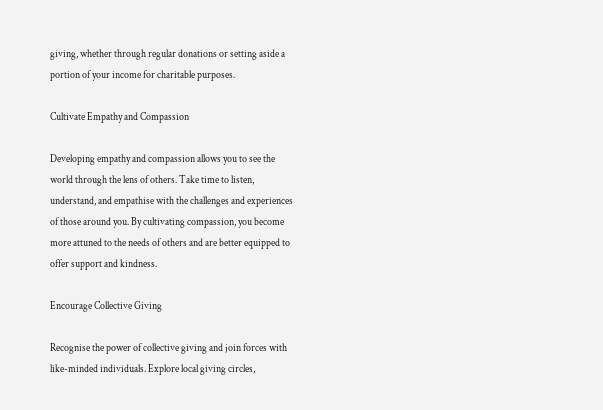giving, whether through regular donations or setting aside a portion of your income for charitable purposes.

Cultivate Empathy and Compassion

Developing empathy and compassion allows you to see the world through the lens of others. Take time to listen, understand, and empathise with the challenges and experiences of those around you. By cultivating compassion, you become more attuned to the needs of others and are better equipped to offer support and kindness.

Encourage Collective Giving

Recognise the power of collective giving and join forces with like-minded individuals. Explore local giving circles,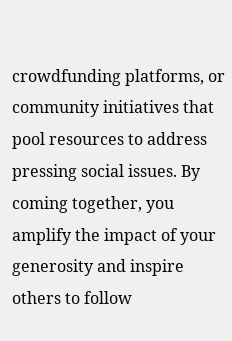crowdfunding platforms, or community initiatives that pool resources to address pressing social issues. By coming together, you amplify the impact of your generosity and inspire others to follow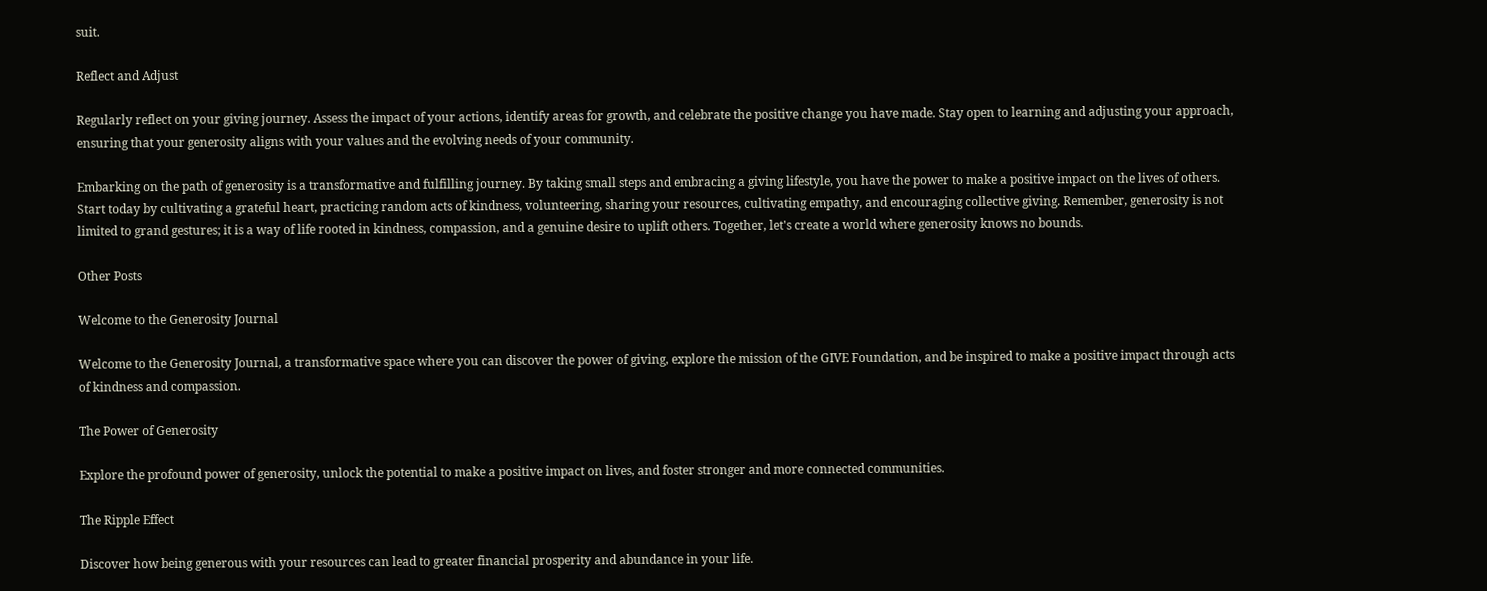suit.

Reflect and Adjust

Regularly reflect on your giving journey. Assess the impact of your actions, identify areas for growth, and celebrate the positive change you have made. Stay open to learning and adjusting your approach, ensuring that your generosity aligns with your values and the evolving needs of your community.

Embarking on the path of generosity is a transformative and fulfilling journey. By taking small steps and embracing a giving lifestyle, you have the power to make a positive impact on the lives of others. Start today by cultivating a grateful heart, practicing random acts of kindness, volunteering, sharing your resources, cultivating empathy, and encouraging collective giving. Remember, generosity is not limited to grand gestures; it is a way of life rooted in kindness, compassion, and a genuine desire to uplift others. Together, let's create a world where generosity knows no bounds.

Other Posts

Welcome to the Generosity Journal

Welcome to the Generosity Journal, a transformative space where you can discover the power of giving, explore the mission of the GIVE Foundation, and be inspired to make a positive impact through acts of kindness and compassion.

The Power of Generosity

Explore the profound power of generosity, unlock the potential to make a positive impact on lives, and foster stronger and more connected communities.

The Ripple Effect

Discover how being generous with your resources can lead to greater financial prosperity and abundance in your life.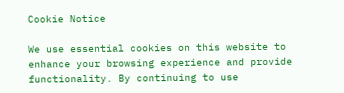Cookie Notice

We use essential cookies on this website to enhance your browsing experience and provide functionality. By continuing to use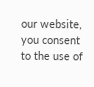our website, you consent to the use of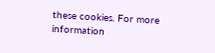these cookies. For more information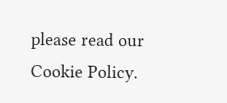please read our Cookie Policy.